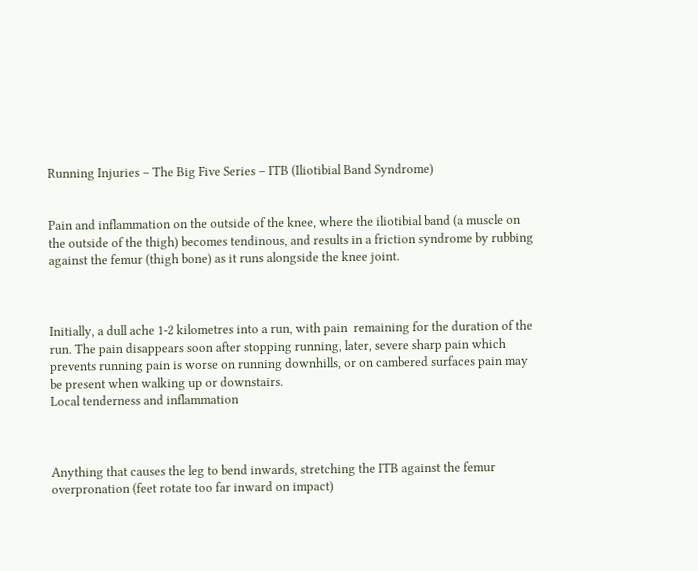Running Injuries – The Big Five Series – ITB (Iliotibial Band Syndrome)


Pain and inflammation on the outside of the knee, where the iliotibial band (a muscle on the outside of the thigh) becomes tendinous, and results in a friction syndrome by rubbing against the femur (thigh bone) as it runs alongside the knee joint.



Initially, a dull ache 1-2 kilometres into a run, with pain  remaining for the duration of the run. The pain disappears soon after stopping running, later, severe sharp pain which prevents running pain is worse on running downhills, or on cambered surfaces pain may be present when walking up or downstairs.
Local tenderness and inflammation



Anything that causes the leg to bend inwards, stretching the ITB against the femur overpronation (feet rotate too far inward on impact)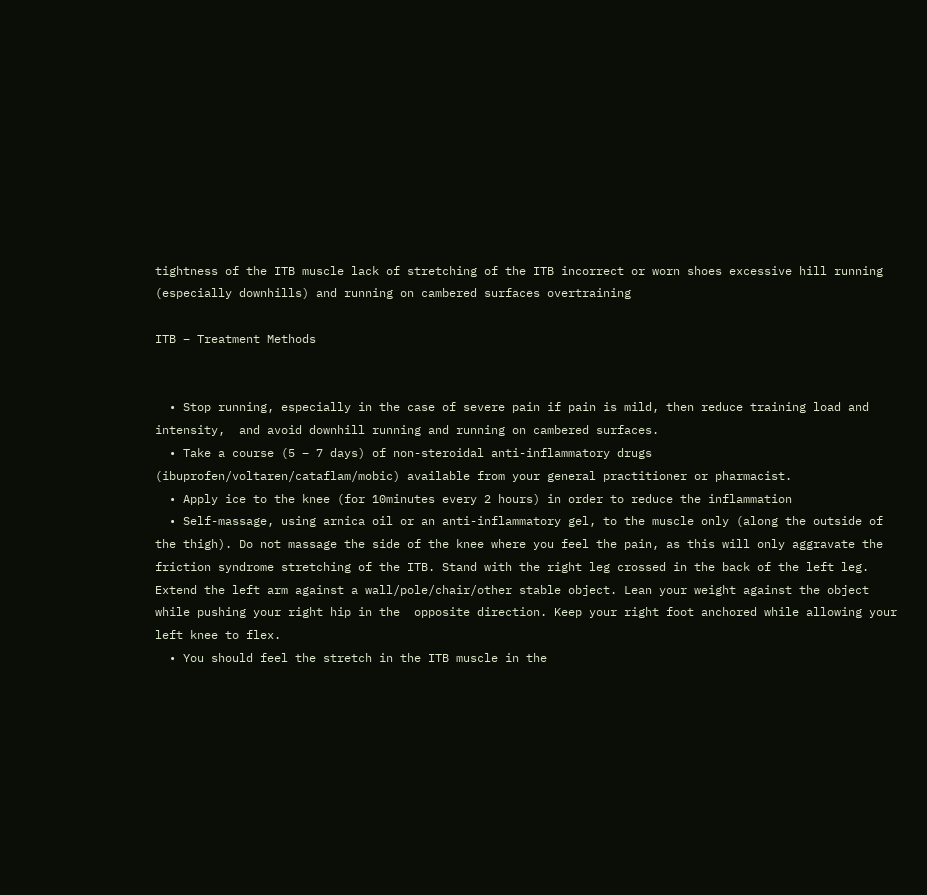tightness of the ITB muscle lack of stretching of the ITB incorrect or worn shoes excessive hill running (especially downhills) and running on cambered surfaces overtraining

ITB – Treatment Methods


  • Stop running, especially in the case of severe pain if pain is mild, then reduce training load and intensity,  and avoid downhill running and running on cambered surfaces.
  • Take a course (5 – 7 days) of non-steroidal anti-inflammatory drugs  (ibuprofen/voltaren/cataflam/mobic) available from your general practitioner or pharmacist.
  • Apply ice to the knee (for 10minutes every 2 hours) in order to reduce the inflammation
  • Self-massage, using arnica oil or an anti-inflammatory gel, to the muscle only (along the outside of the thigh). Do not massage the side of the knee where you feel the pain, as this will only aggravate the friction syndrome stretching of the ITB. Stand with the right leg crossed in the back of the left leg. Extend the left arm against a wall/pole/chair/other stable object. Lean your weight against the object while pushing your right hip in the  opposite direction. Keep your right foot anchored while allowing your left knee to flex.
  • You should feel the stretch in the ITB muscle in the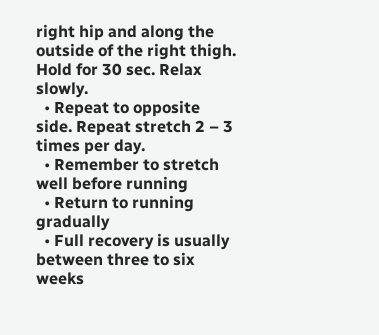right hip and along the outside of the right thigh. Hold for 30 sec. Relax slowly.
  • Repeat to opposite side. Repeat stretch 2 – 3 times per day.
  • Remember to stretch well before running
  • Return to running gradually
  • Full recovery is usually between three to six weeks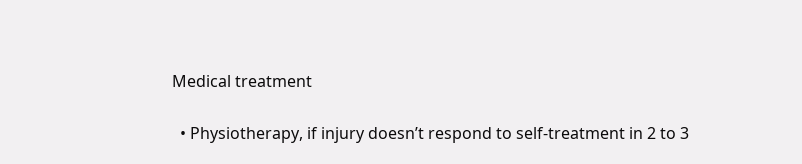Medical treatment

  • Physiotherapy, if injury doesn’t respond to self-treatment in 2 to 3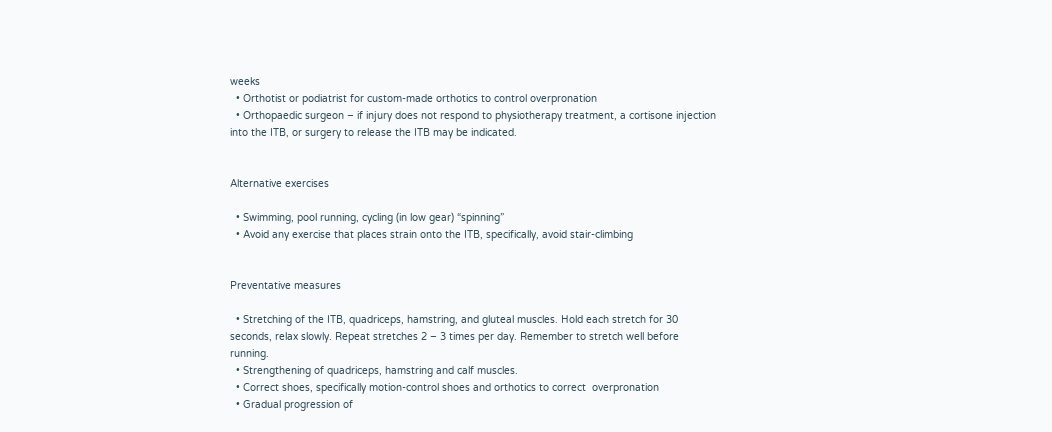weeks
  • Orthotist or podiatrist for custom-made orthotics to control overpronation
  • Orthopaedic surgeon – if injury does not respond to physiotherapy treatment, a cortisone injection into the ITB, or surgery to release the ITB may be indicated.


Alternative exercises

  • Swimming, pool running, cycling (in low gear) “spinning”
  • Avoid any exercise that places strain onto the ITB, specifically, avoid stair-climbing


Preventative measures

  • Stretching of the ITB, quadriceps, hamstring, and gluteal muscles. Hold each stretch for 30 seconds, relax slowly. Repeat stretches 2 – 3 times per day. Remember to stretch well before running.
  • Strengthening of quadriceps, hamstring and calf muscles.
  • Correct shoes, specifically motion-control shoes and orthotics to correct  overpronation
  • Gradual progression of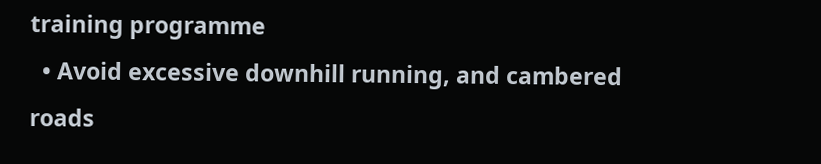training programme
  • Avoid excessive downhill running, and cambered roads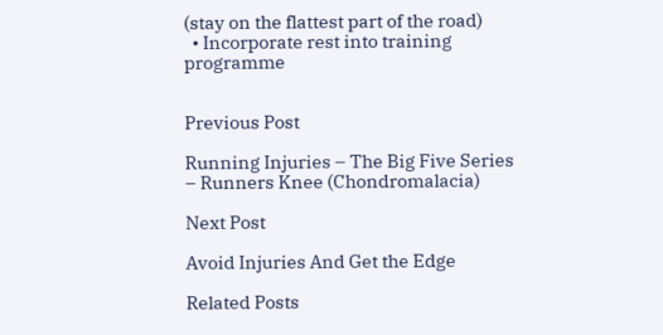(stay on the flattest part of the road)
  • Incorporate rest into training programme


Previous Post

Running Injuries – The Big Five Series – Runners Knee (Chondromalacia)

Next Post

Avoid Injuries And Get the Edge

Related Posts